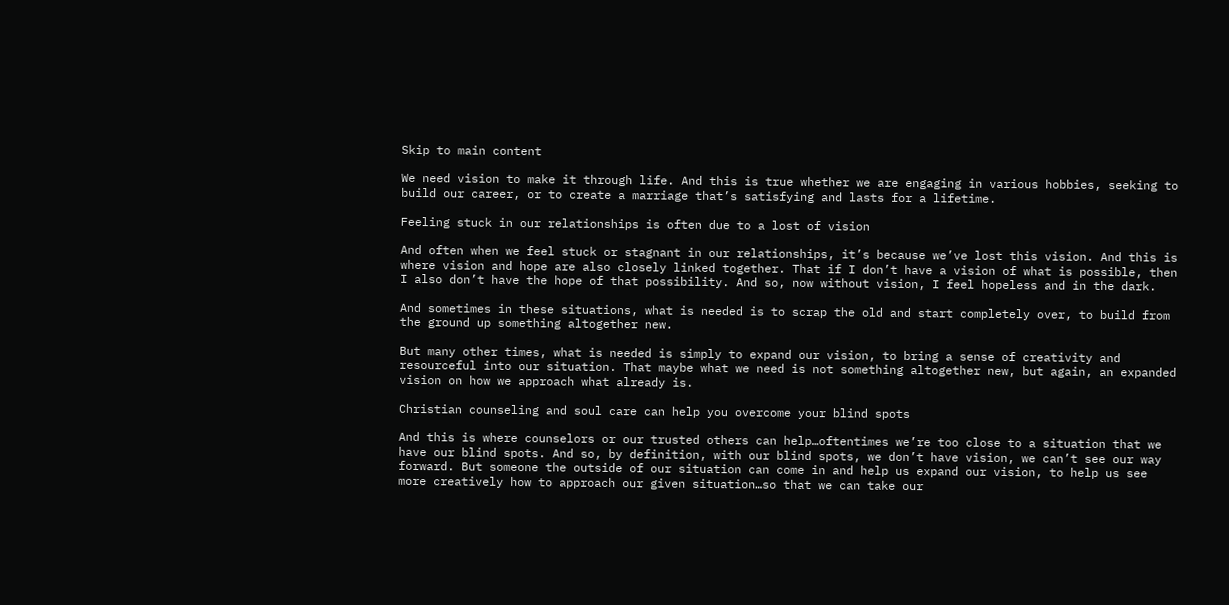Skip to main content

We need vision to make it through life. And this is true whether we are engaging in various hobbies, seeking to build our career, or to create a marriage that’s satisfying and lasts for a lifetime.

Feeling stuck in our relationships is often due to a lost of vision

And often when we feel stuck or stagnant in our relationships, it’s because we’ve lost this vision. And this is where vision and hope are also closely linked together. That if I don’t have a vision of what is possible, then I also don’t have the hope of that possibility. And so, now without vision, I feel hopeless and in the dark.

And sometimes in these situations, what is needed is to scrap the old and start completely over, to build from the ground up something altogether new.

But many other times, what is needed is simply to expand our vision, to bring a sense of creativity and resourceful into our situation. That maybe what we need is not something altogether new, but again, an expanded vision on how we approach what already is.

Christian counseling and soul care can help you overcome your blind spots

And this is where counselors or our trusted others can help…oftentimes we’re too close to a situation that we have our blind spots. And so, by definition, with our blind spots, we don’t have vision, we can’t see our way forward. But someone the outside of our situation can come in and help us expand our vision, to help us see more creatively how to approach our given situation…so that we can take our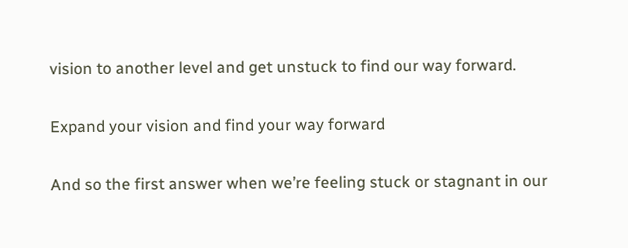vision to another level and get unstuck to find our way forward.

Expand your vision and find your way forward

And so the first answer when we’re feeling stuck or stagnant in our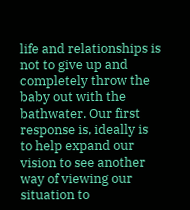life and relationships is not to give up and completely throw the baby out with the bathwater. Our first response is, ideally is to help expand our vision to see another way of viewing our situation to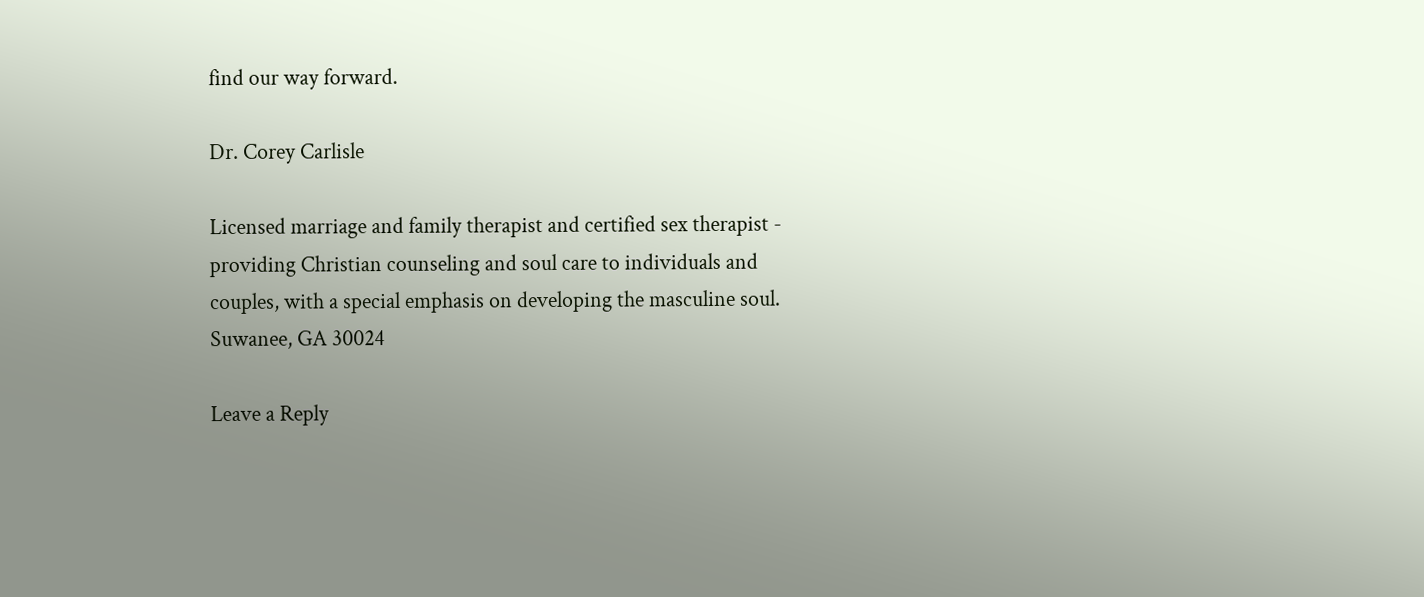find our way forward.

Dr. Corey Carlisle

Licensed marriage and family therapist and certified sex therapist - providing Christian counseling and soul care to individuals and couples, with a special emphasis on developing the masculine soul. Suwanee, GA 30024

Leave a Reply